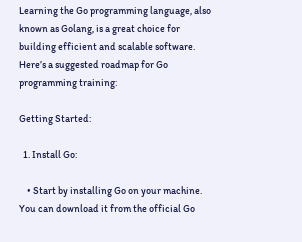Learning the Go programming language, also known as Golang, is a great choice for building efficient and scalable software. Here’s a suggested roadmap for Go programming training:

Getting Started:

  1. Install Go:

    • Start by installing Go on your machine. You can download it from the official Go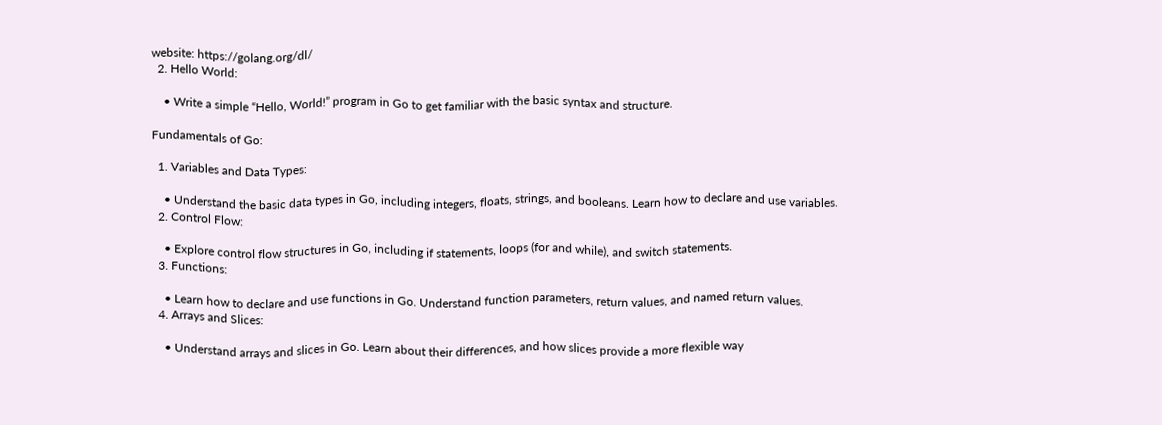website: https://golang.org/dl/
  2. Hello World:

    • Write a simple “Hello, World!” program in Go to get familiar with the basic syntax and structure.

Fundamentals of Go:

  1. Variables and Data Types:

    • Understand the basic data types in Go, including integers, floats, strings, and booleans. Learn how to declare and use variables.
  2. Control Flow:

    • Explore control flow structures in Go, including if statements, loops (for and while), and switch statements.
  3. Functions:

    • Learn how to declare and use functions in Go. Understand function parameters, return values, and named return values.
  4. Arrays and Slices:

    • Understand arrays and slices in Go. Learn about their differences, and how slices provide a more flexible way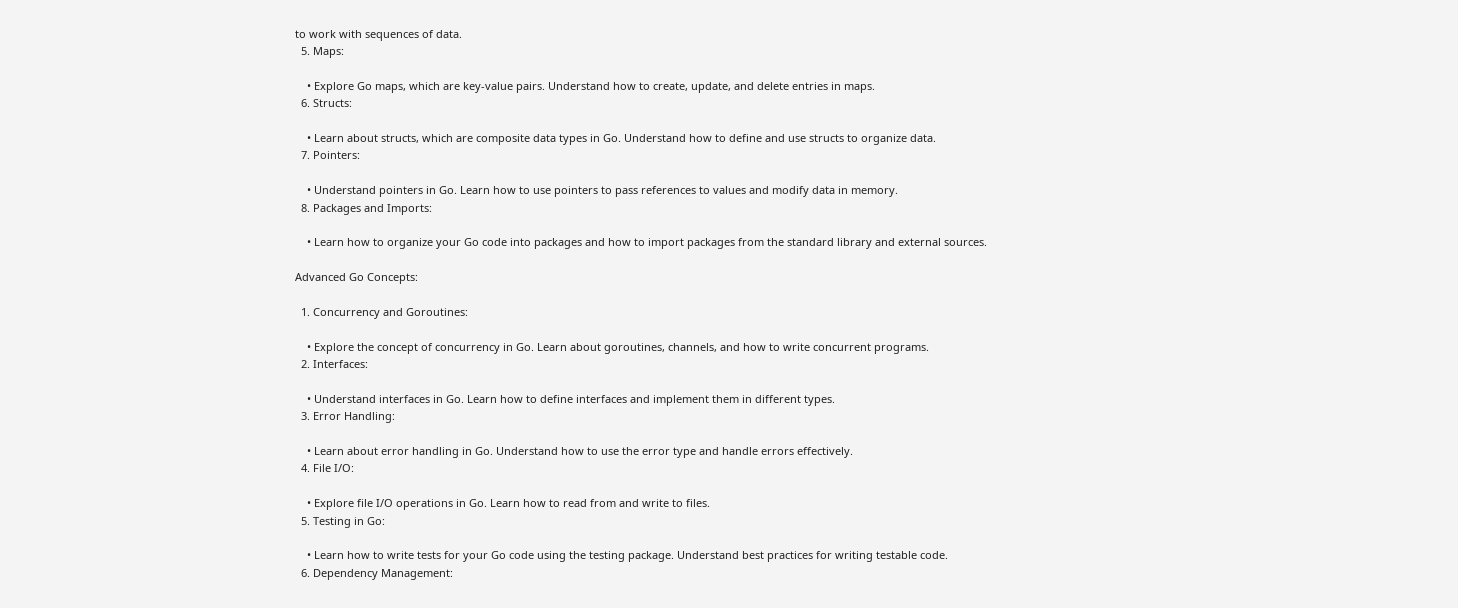to work with sequences of data.
  5. Maps:

    • Explore Go maps, which are key-value pairs. Understand how to create, update, and delete entries in maps.
  6. Structs:

    • Learn about structs, which are composite data types in Go. Understand how to define and use structs to organize data.
  7. Pointers:

    • Understand pointers in Go. Learn how to use pointers to pass references to values and modify data in memory.
  8. Packages and Imports:

    • Learn how to organize your Go code into packages and how to import packages from the standard library and external sources.

Advanced Go Concepts:

  1. Concurrency and Goroutines:

    • Explore the concept of concurrency in Go. Learn about goroutines, channels, and how to write concurrent programs.
  2. Interfaces:

    • Understand interfaces in Go. Learn how to define interfaces and implement them in different types.
  3. Error Handling:

    • Learn about error handling in Go. Understand how to use the error type and handle errors effectively.
  4. File I/O:

    • Explore file I/O operations in Go. Learn how to read from and write to files.
  5. Testing in Go:

    • Learn how to write tests for your Go code using the testing package. Understand best practices for writing testable code.
  6. Dependency Management: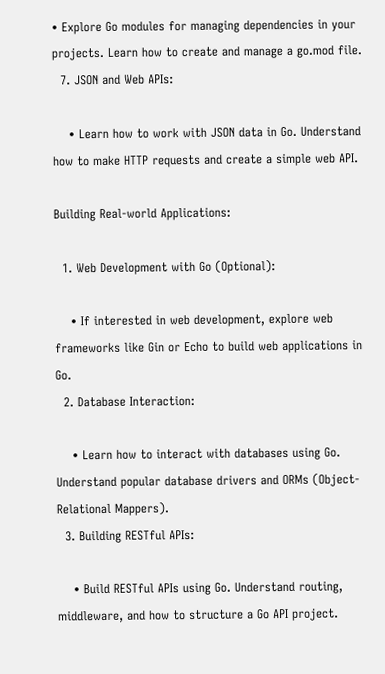• Explore Go modules for managing dependencies in your projects. Learn how to create and manage a go.mod file.
  7. JSON and Web APIs:

    • Learn how to work with JSON data in Go. Understand how to make HTTP requests and create a simple web API.

Building Real-world Applications:

  1. Web Development with Go (Optional):

    • If interested in web development, explore web frameworks like Gin or Echo to build web applications in Go.
  2. Database Interaction:

    • Learn how to interact with databases using Go. Understand popular database drivers and ORMs (Object-Relational Mappers).
  3. Building RESTful APIs:

    • Build RESTful APIs using Go. Understand routing, middleware, and how to structure a Go API project.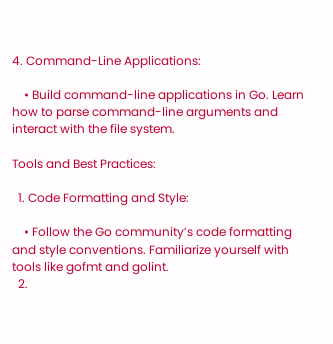4. Command-Line Applications:

    • Build command-line applications in Go. Learn how to parse command-line arguments and interact with the file system.

Tools and Best Practices:

  1. Code Formatting and Style:

    • Follow the Go community’s code formatting and style conventions. Familiarize yourself with tools like gofmt and golint.
  2.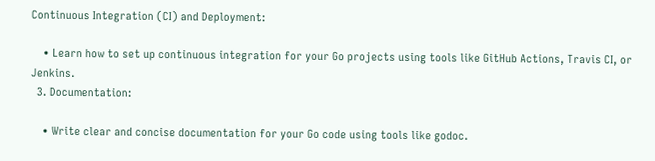Continuous Integration (CI) and Deployment:

    • Learn how to set up continuous integration for your Go projects using tools like GitHub Actions, Travis CI, or Jenkins.
  3. Documentation:

    • Write clear and concise documentation for your Go code using tools like godoc.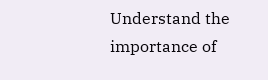Understand the importance of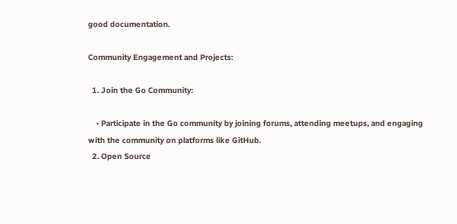good documentation.

Community Engagement and Projects:

  1. Join the Go Community:

    • Participate in the Go community by joining forums, attending meetups, and engaging with the community on platforms like GitHub.
  2. Open Source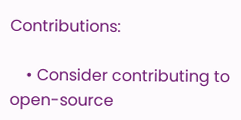Contributions:

    • Consider contributing to open-source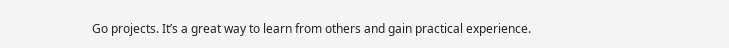Go projects. It’s a great way to learn from others and gain practical experience.